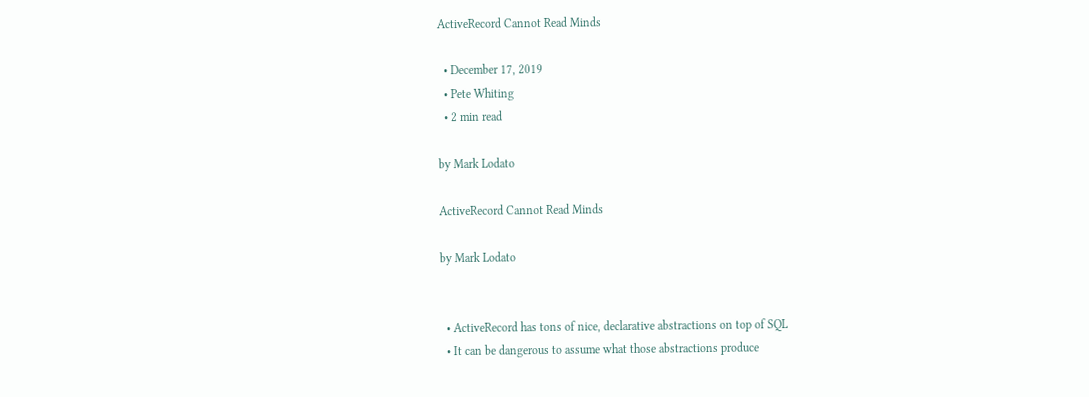ActiveRecord Cannot Read Minds

  • December 17, 2019
  • Pete Whiting
  • 2 min read

by Mark Lodato

ActiveRecord Cannot Read Minds

by Mark Lodato


  • ActiveRecord has tons of nice, declarative abstractions on top of SQL
  • It can be dangerous to assume what those abstractions produce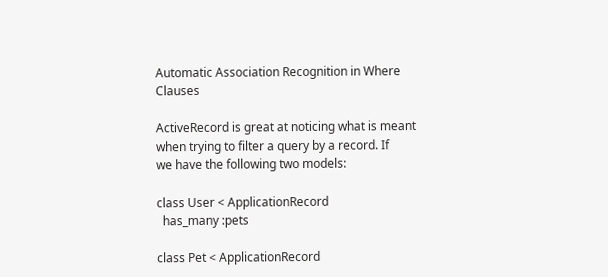Automatic Association Recognition in Where Clauses

ActiveRecord is great at noticing what is meant when trying to filter a query by a record. If
we have the following two models:

class User < ApplicationRecord
  has_many :pets

class Pet < ApplicationRecord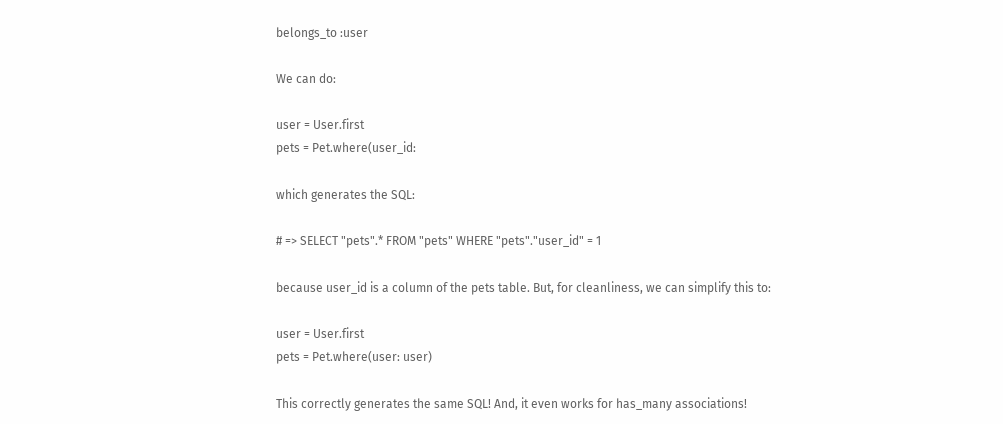belongs_to :user

We can do:

user = User.first
pets = Pet.where(user_id:

which generates the SQL:

# => SELECT "pets".* FROM "pets" WHERE "pets"."user_id" = 1

because user_id is a column of the pets table. But, for cleanliness, we can simplify this to:

user = User.first
pets = Pet.where(user: user)

This correctly generates the same SQL! And, it even works for has_many associations!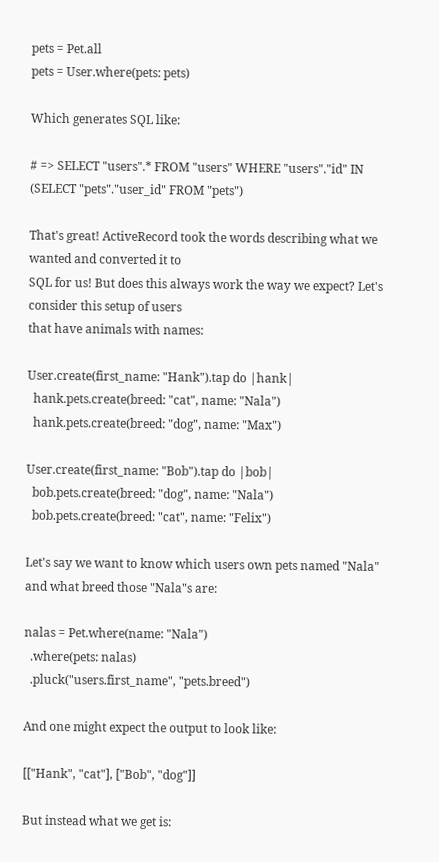pets = Pet.all
pets = User.where(pets: pets)

Which generates SQL like:

# => SELECT "users".* FROM "users" WHERE "users"."id" IN (SELECT "pets"."user_id" FROM "pets")

That's great! ActiveRecord took the words describing what we wanted and converted it to
SQL for us! But does this always work the way we expect? Let's consider this setup of users
that have animals with names:

User.create(first_name: "Hank").tap do |hank|
  hank.pets.create(breed: "cat", name: "Nala")
  hank.pets.create(breed: "dog", name: "Max")

User.create(first_name: "Bob").tap do |bob|
  bob.pets.create(breed: "dog", name: "Nala")
  bob.pets.create(breed: "cat", name: "Felix")

Let's say we want to know which users own pets named "Nala" and what breed those "Nala"s are:

nalas = Pet.where(name: "Nala")
  .where(pets: nalas)
  .pluck("users.first_name", "pets.breed")

And one might expect the output to look like:

[["Hank", "cat"], ["Bob", "dog"]]

But instead what we get is: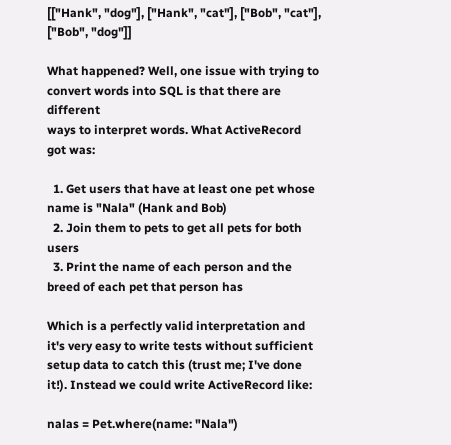[["Hank", "dog"], ["Hank", "cat"], ["Bob", "cat"], ["Bob", "dog"]]

What happened? Well, one issue with trying to convert words into SQL is that there are different
ways to interpret words. What ActiveRecord got was:

  1. Get users that have at least one pet whose name is "Nala" (Hank and Bob)
  2. Join them to pets to get all pets for both users
  3. Print the name of each person and the breed of each pet that person has

Which is a perfectly valid interpretation and it's very easy to write tests without sufficient
setup data to catch this (trust me; I've done it!). Instead we could write ActiveRecord like:

nalas = Pet.where(name: "Nala")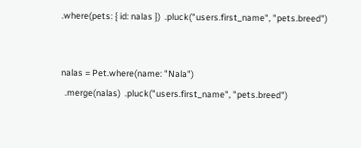.where(pets: { id: nalas })  .pluck("users.first_name", "pets.breed")


nalas = Pet.where(name: "Nala")
  .merge(nalas)  .pluck("users.first_name", "pets.breed")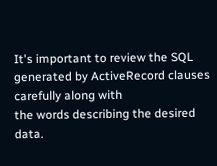It's important to review the SQL generated by ActiveRecord clauses carefully along with
the words describing the desired data.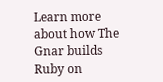Learn more about how The Gnar builds Ruby on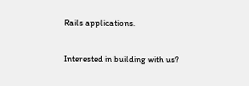Rails applications.

Interested in building with us?